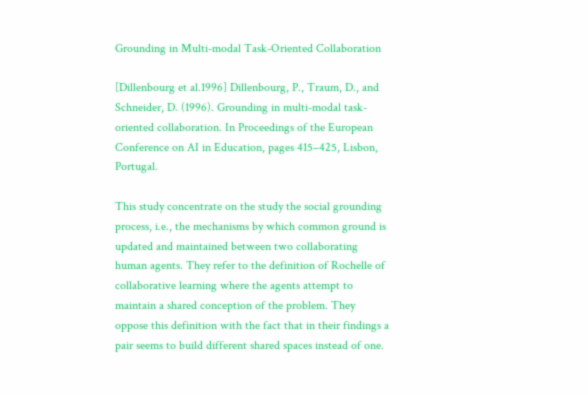Grounding in Multi-modal Task-Oriented Collaboration

[Dillenbourg et al.1996] Dillenbourg, P., Traum, D., and Schneider, D. (1996). Grounding in multi-modal task-oriented collaboration. In Proceedings of the European Conference on AI in Education, pages 415–425, Lisbon, Portugal.

This study concentrate on the study the social grounding process, i.e., the mechanisms by which common ground is updated and maintained between two collaborating human agents. They refer to the definition of Rochelle of collaborative learning where the agents attempt to maintain a shared conception of the problem. They oppose this definition with the fact that in their findings a pair seems to build different shared spaces instead of one.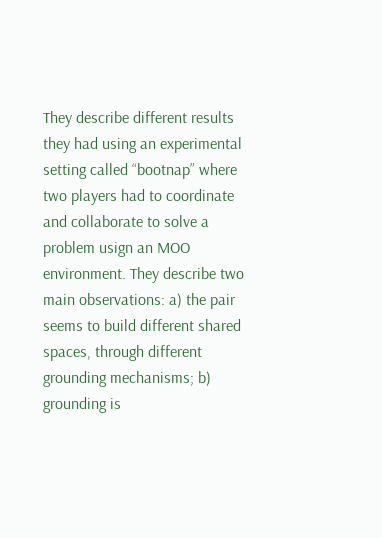They describe different results they had using an experimental setting called “bootnap” where two players had to coordinate and collaborate to solve a problem usign an MOO environment. They describe two main observations: a) the pair seems to build different shared spaces, through different grounding mechanisms; b) grounding is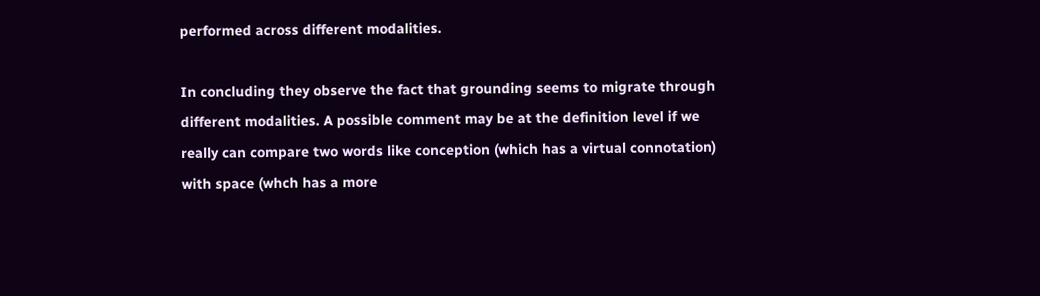performed across different modalities.

In concluding they observe the fact that grounding seems to migrate through different modalities. A possible comment may be at the definition level if we really can compare two words like conception (which has a virtual connotation) with space (whch has a more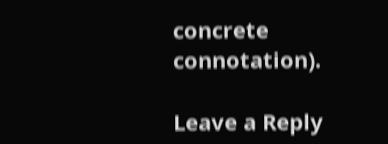concrete connotation).

Leave a Reply